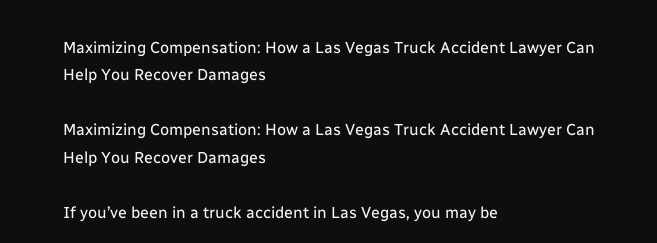Maximizing Compensation: How a Las Vegas Truck Accident Lawyer Can Help You Recover Damages

Maximizing Compensation: How a Las Vegas Truck Accident Lawyer Can Help You Recover Damages

If you’ve been in a truck accident in Las Vegas, you may be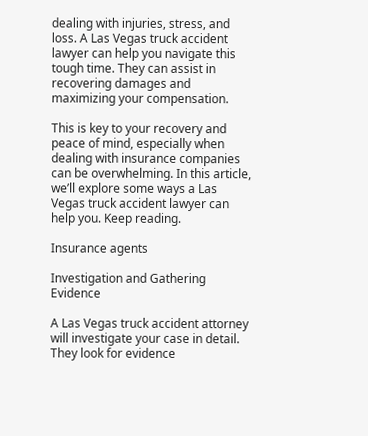dealing with injuries, stress, and loss. A Las Vegas truck accident lawyer can help you navigate this tough time. They can assist in recovering damages and maximizing your compensation.

This is key to your recovery and peace of mind, especially when dealing with insurance companies can be overwhelming. In this article, we’ll explore some ways a Las Vegas truck accident lawyer can help you. Keep reading.

Insurance agents

Investigation and Gathering Evidence

A Las Vegas truck accident attorney will investigate your case in detail. They look for evidence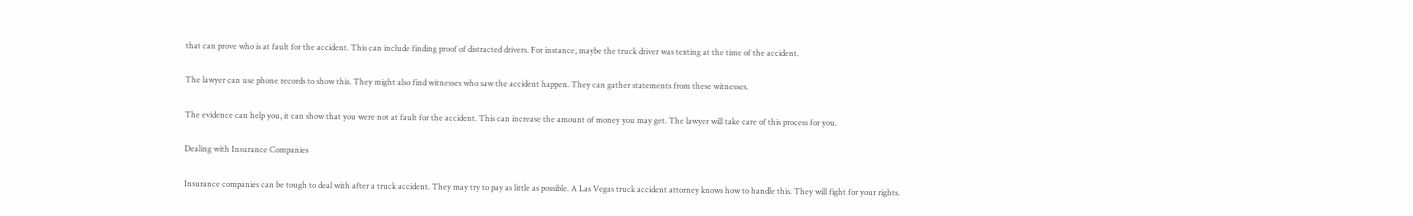that can prove who is at fault for the accident. This can include finding proof of distracted drivers. For instance, maybe the truck driver was texting at the time of the accident.

The lawyer can use phone records to show this. They might also find witnesses who saw the accident happen. They can gather statements from these witnesses.

The evidence can help you, it can show that you were not at fault for the accident. This can increase the amount of money you may get. The lawyer will take care of this process for you.

Dealing with Insurance Companies

Insurance companies can be tough to deal with after a truck accident. They may try to pay as little as possible. A Las Vegas truck accident attorney knows how to handle this. They will fight for your rights.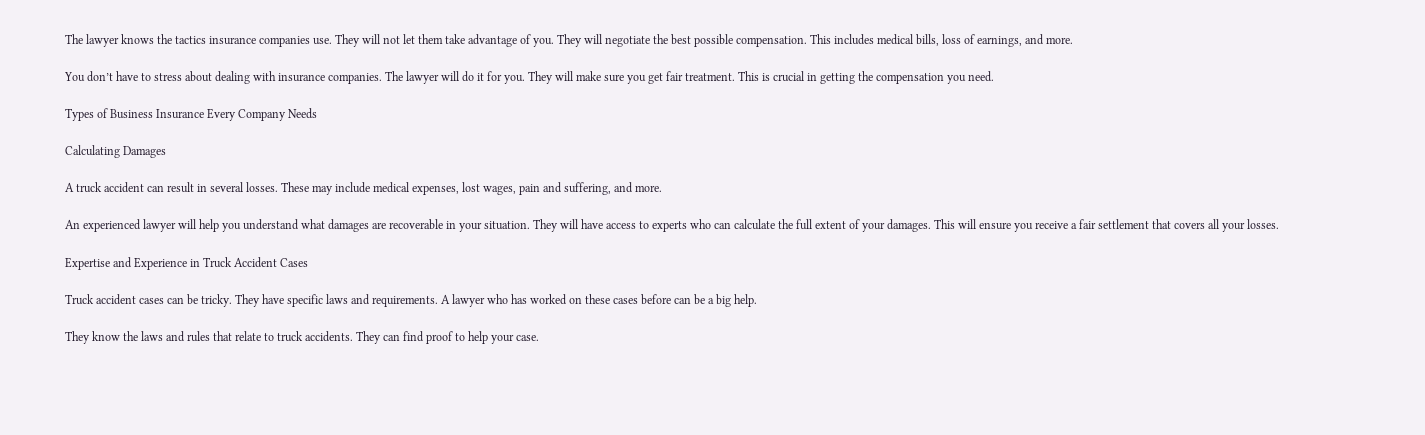The lawyer knows the tactics insurance companies use. They will not let them take advantage of you. They will negotiate the best possible compensation. This includes medical bills, loss of earnings, and more.

You don’t have to stress about dealing with insurance companies. The lawyer will do it for you. They will make sure you get fair treatment. This is crucial in getting the compensation you need.

Types of Business Insurance Every Company Needs

Calculating Damages

A truck accident can result in several losses. These may include medical expenses, lost wages, pain and suffering, and more.

An experienced lawyer will help you understand what damages are recoverable in your situation. They will have access to experts who can calculate the full extent of your damages. This will ensure you receive a fair settlement that covers all your losses.

Expertise and Experience in Truck Accident Cases

Truck accident cases can be tricky. They have specific laws and requirements. A lawyer who has worked on these cases before can be a big help.

They know the laws and rules that relate to truck accidents. They can find proof to help your case.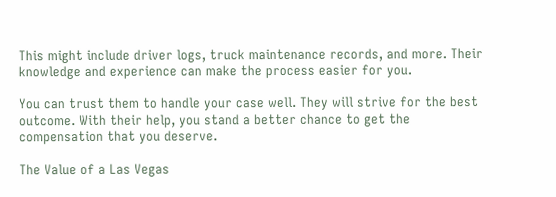This might include driver logs, truck maintenance records, and more. Their knowledge and experience can make the process easier for you.

You can trust them to handle your case well. They will strive for the best outcome. With their help, you stand a better chance to get the compensation that you deserve.

The Value of a Las Vegas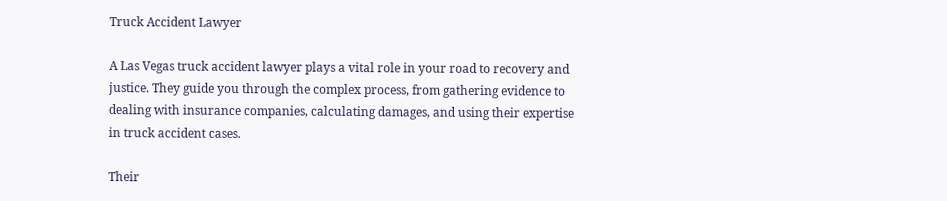Truck Accident Lawyer

A Las Vegas truck accident lawyer plays a vital role in your road to recovery and justice. They guide you through the complex process, from gathering evidence to dealing with insurance companies, calculating damages, and using their expertise in truck accident cases.

Their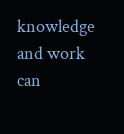knowledge and work can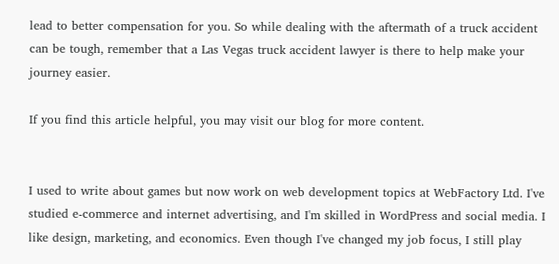lead to better compensation for you. So while dealing with the aftermath of a truck accident can be tough, remember that a Las Vegas truck accident lawyer is there to help make your journey easier.

If you find this article helpful, you may visit our blog for more content.


I used to write about games but now work on web development topics at WebFactory Ltd. I've studied e-commerce and internet advertising, and I'm skilled in WordPress and social media. I like design, marketing, and economics. Even though I've changed my job focus, I still play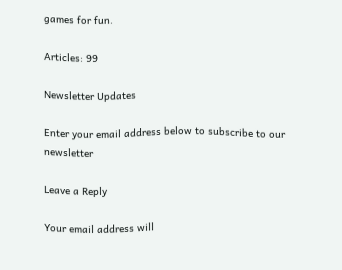games for fun.

Articles: 99

Newsletter Updates

Enter your email address below to subscribe to our newsletter

Leave a Reply

Your email address will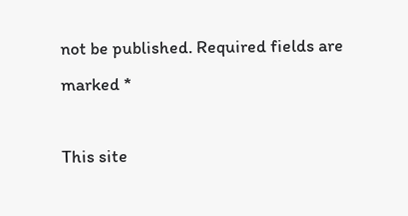not be published. Required fields are marked *

This site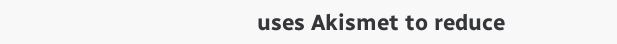uses Akismet to reduce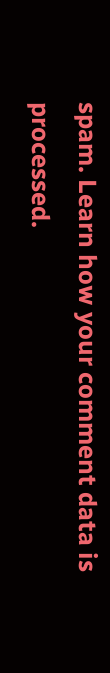spam. Learn how your comment data is processed.